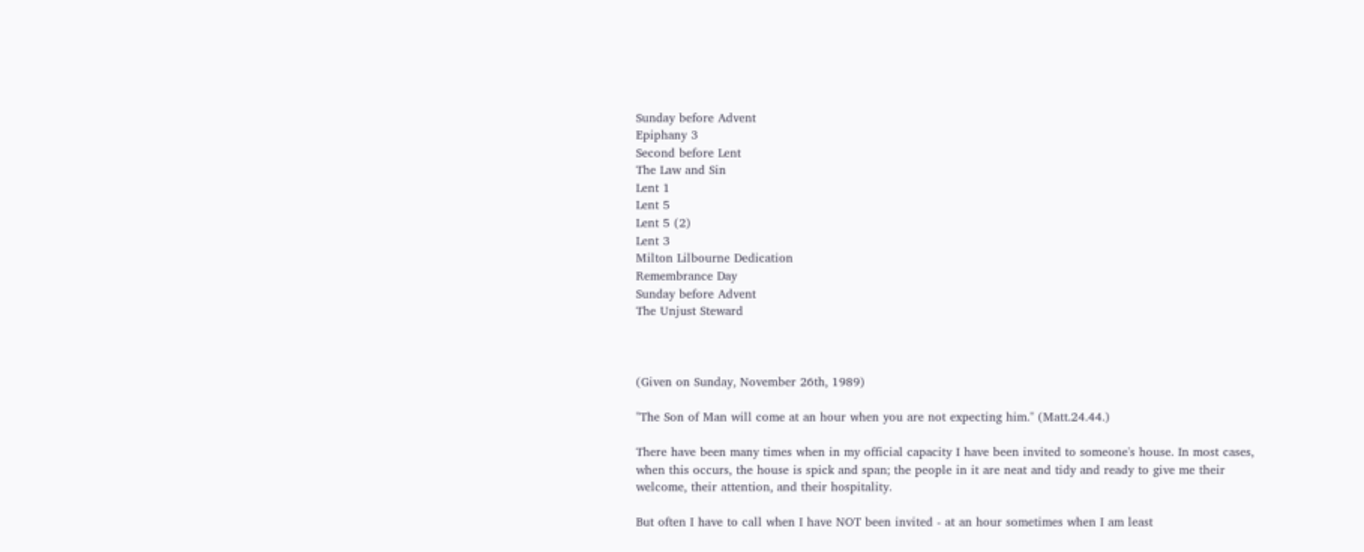Sunday before Advent
Epiphany 3
Second before Lent
The Law and Sin
Lent 1
Lent 5
Lent 5 (2)
Lent 3
Milton Lilbourne Dedication
Remembrance Day
Sunday before Advent
The Unjust Steward



(Given on Sunday, November 26th, 1989)

"The Son of Man will come at an hour when you are not expecting him." (Matt.24.44.)

There have been many times when in my official capacity I have been invited to someone's house. In most cases, when this occurs, the house is spick and span; the people in it are neat and tidy and ready to give me their welcome, their attention, and their hospitality.

But often I have to call when I have NOT been invited - at an hour sometimes when I am least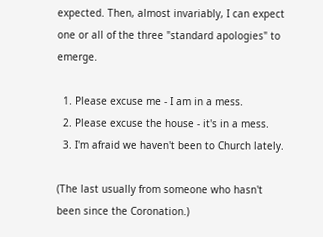expected. Then, almost invariably, I can expect one or all of the three "standard apologies" to emerge.

  1. Please excuse me - I am in a mess.
  2. Please excuse the house - it's in a mess.
  3. I'm afraid we haven't been to Church lately.

(The last usually from someone who hasn't been since the Coronation.)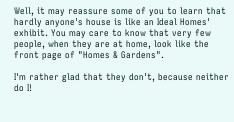Well, it may reassure some of you to learn that hardly anyone's house is like an Ideal Homes' exhibit. You may care to know that very few people, when they are at home, look like the front page of "Homes & Gardens".

I'm rather glad that they don't, because neither do I!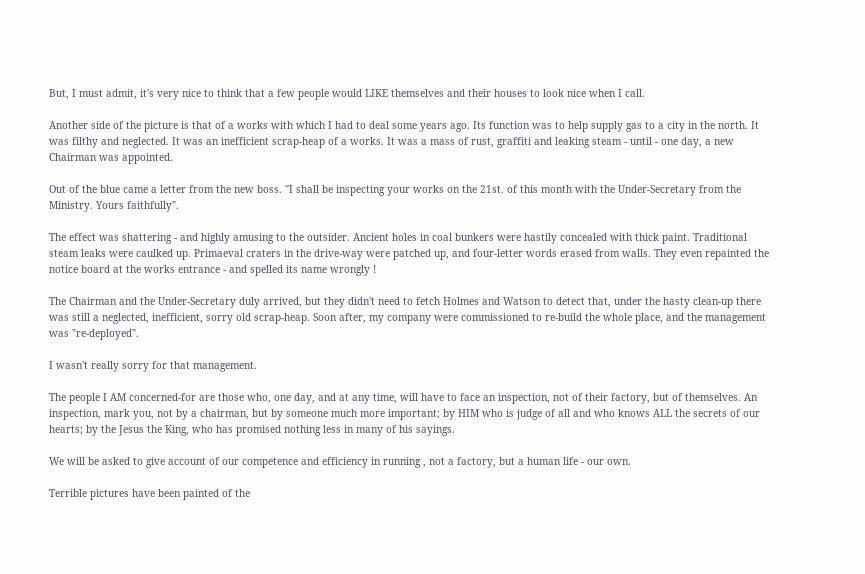But, I must admit, it's very nice to think that a few people would LIKE themselves and their houses to look nice when I call.

Another side of the picture is that of a works with which I had to deal some years ago. Its function was to help supply gas to a city in the north. It was filthy and neglected. It was an inefficient scrap-heap of a works. It was a mass of rust, graffiti and leaking steam - until - one day, a new Chairman was appointed.

Out of the blue came a letter from the new boss. "I shall be inspecting your works on the 21st. of this month with the Under-Secretary from the Ministry. Yours faithfully".

The effect was shattering - and highly amusing to the outsider. Ancient holes in coal bunkers were hastily concealed with thick paint. Traditional steam leaks were caulked up. Primaeval craters in the drive-way were patched up, and four-letter words erased from walls. They even repainted the notice board at the works entrance - and spelled its name wrongly !

The Chairman and the Under-Secretary duly arrived, but they didn't need to fetch Holmes and Watson to detect that, under the hasty clean-up there was still a neglected, inefficient, sorry old scrap-heap. Soon after, my company were commissioned to re-build the whole place, and the management was "re-deployed".

I wasn't really sorry for that management.

The people I AM concerned-for are those who, one day, and at any time, will have to face an inspection, not of their factory, but of themselves. An inspection, mark you, not by a chairman, but by someone much more important; by HIM who is judge of all and who knows ALL the secrets of our hearts; by the Jesus the King, who has promised nothing less in many of his sayings.

We will be asked to give account of our competence and efficiency in running , not a factory, but a human life - our own.

Terrible pictures have been painted of the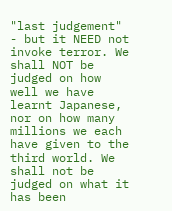"last judgement" - but it NEED not invoke terror. We shall NOT be judged on how well we have learnt Japanese, nor on how many millions we each have given to the third world. We shall not be judged on what it has been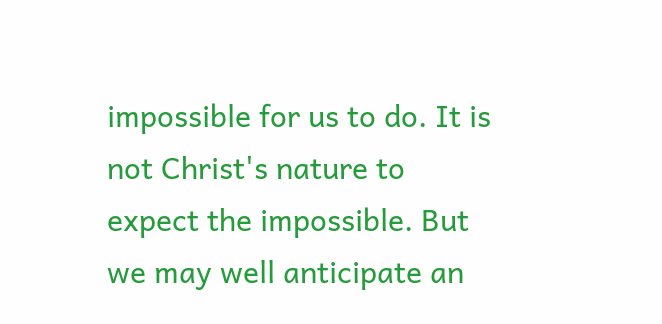impossible for us to do. It is not Christ's nature to expect the impossible. But we may well anticipate an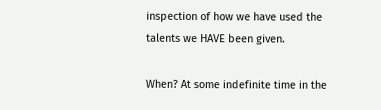inspection of how we have used the talents we HAVE been given.

When? At some indefinite time in the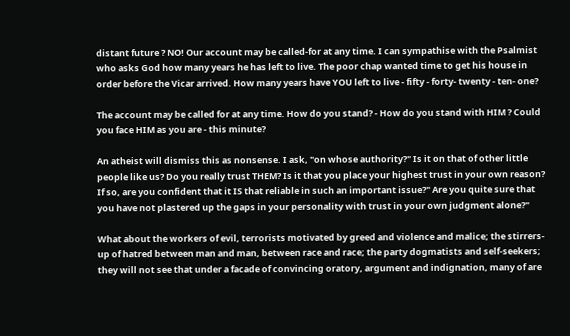distant future ? NO! Our account may be called-for at any time. I can sympathise with the Psalmist who asks God how many years he has left to live. The poor chap wanted time to get his house in order before the Vicar arrived. How many years have YOU left to live - fifty - forty- twenty - ten- one?

The account may be called for at any time. How do you stand? - How do you stand with HIM ? Could you face HIM as you are - this minute?

An atheist will dismiss this as nonsense. I ask, "on whose authority?" Is it on that of other little people like us? Do you really trust THEM? Is it that you place your highest trust in your own reason? If so, are you confident that it IS that reliable in such an important issue?" Are you quite sure that you have not plastered up the gaps in your personality with trust in your own judgment alone?"

What about the workers of evil, terrorists motivated by greed and violence and malice; the stirrers-up of hatred between man and man, between race and race; the party dogmatists and self-seekers; they will not see that under a facade of convincing oratory, argument and indignation, many of are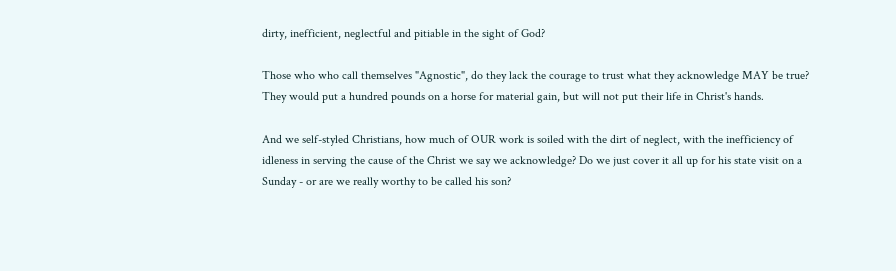dirty, inefficient, neglectful and pitiable in the sight of God?

Those who who call themselves "Agnostic", do they lack the courage to trust what they acknowledge MAY be true? They would put a hundred pounds on a horse for material gain, but will not put their life in Christ's hands.

And we self-styled Christians, how much of OUR work is soiled with the dirt of neglect, with the inefficiency of idleness in serving the cause of the Christ we say we acknowledge? Do we just cover it all up for his state visit on a Sunday - or are we really worthy to be called his son?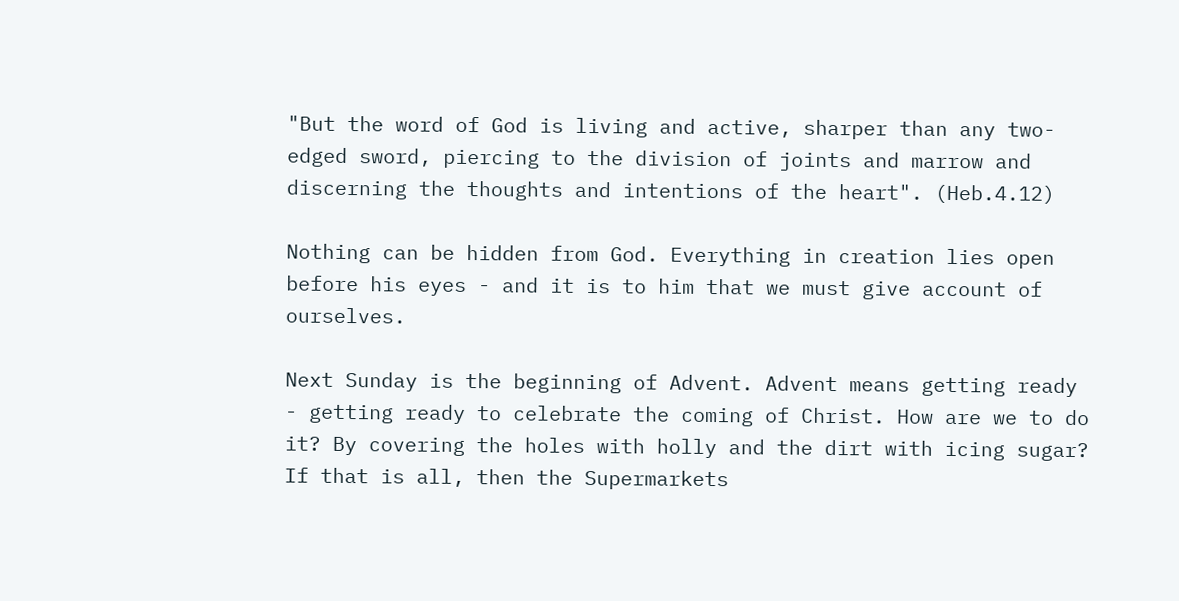"But the word of God is living and active, sharper than any two-edged sword, piercing to the division of joints and marrow and discerning the thoughts and intentions of the heart". (Heb.4.12)

Nothing can be hidden from God. Everything in creation lies open before his eyes - and it is to him that we must give account of ourselves.

Next Sunday is the beginning of Advent. Advent means getting ready - getting ready to celebrate the coming of Christ. How are we to do it? By covering the holes with holly and the dirt with icing sugar? If that is all, then the Supermarkets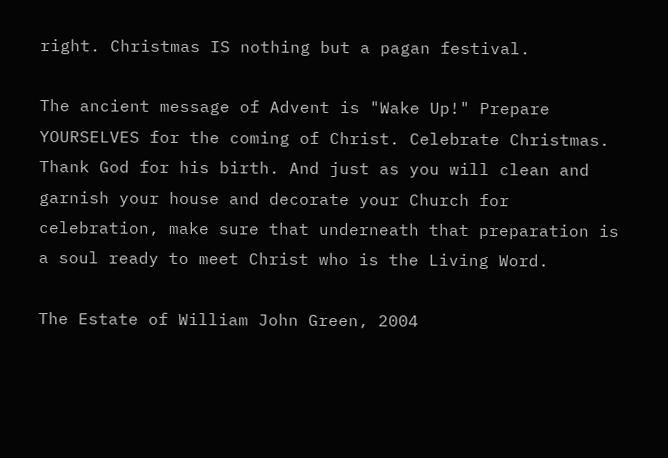right. Christmas IS nothing but a pagan festival.

The ancient message of Advent is "Wake Up!" Prepare YOURSELVES for the coming of Christ. Celebrate Christmas. Thank God for his birth. And just as you will clean and garnish your house and decorate your Church for celebration, make sure that underneath that preparation is a soul ready to meet Christ who is the Living Word.

The Estate of William John Green, 2004